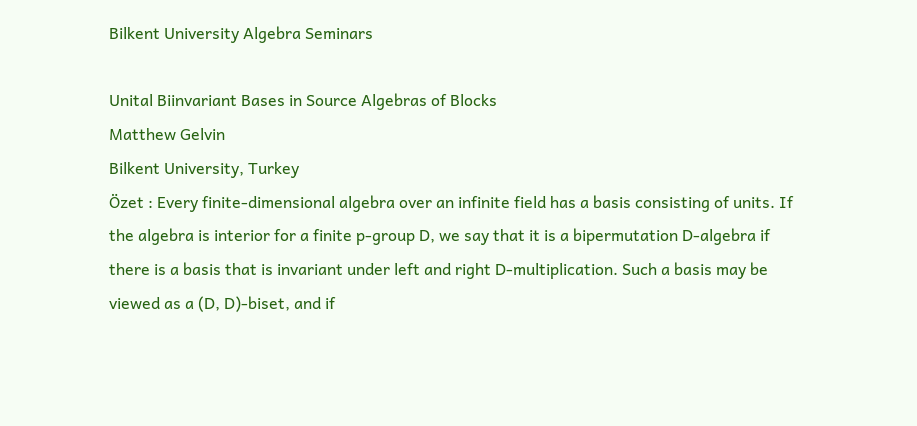Bilkent University Algebra Seminars

Unital Biinvariant Bases in Source Algebras of Blocks
Matthew Gelvin
Bilkent University, Turkey
Özet : Every finite-dimensional algebra over an infinite field has a basis consisting of units. If the algebra is interior for a finite p-group D, we say that it is a bipermutation D-algebra if there is a basis that is invariant under left and right D-multiplication. Such a basis may be viewed as a (D, D)-biset, and if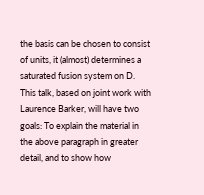the basis can be chosen to consist of units, it (almost) determines a saturated fusion system on D. This talk, based on joint work with Laurence Barker, will have two goals: To explain the material in the above paragraph in greater detail, and to show how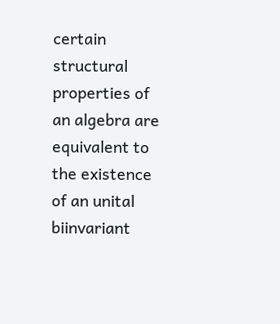certain structural properties of an algebra are equivalent to the existence of an unital biinvariant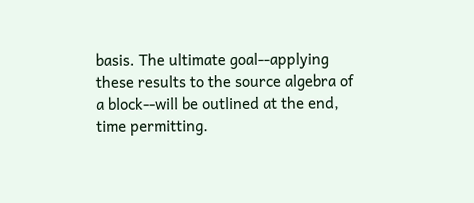basis. The ultimate goal--applying these results to the source algebra of a block--will be outlined at the end, time permitting.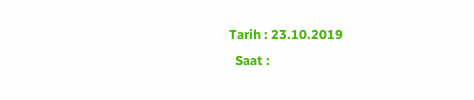Tarih : 23.10.2019
  Saat :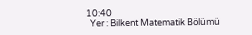10:40
  Yer : Bilkent Matematik Bölümü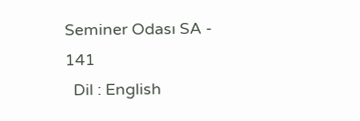Seminer Odası SA - 141
  Dil : English